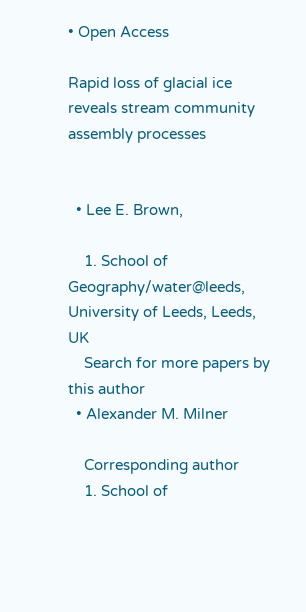• Open Access

Rapid loss of glacial ice reveals stream community assembly processes


  • Lee E. Brown,

    1. School of Geography/water@leeds, University of Leeds, Leeds, UK
    Search for more papers by this author
  • Alexander M. Milner

    Corresponding author
    1. School of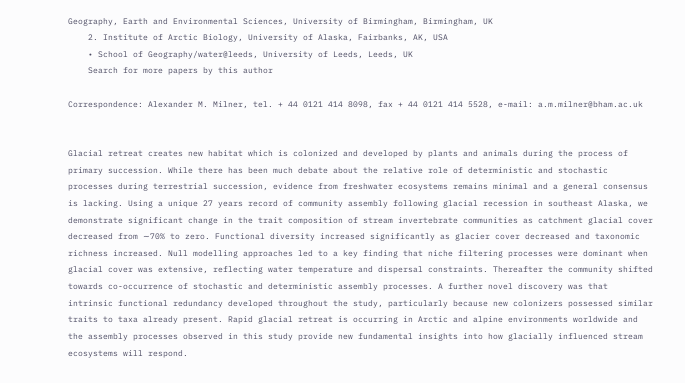Geography, Earth and Environmental Sciences, University of Birmingham, Birmingham, UK
    2. Institute of Arctic Biology, University of Alaska, Fairbanks, AK, USA
    • School of Geography/water@leeds, University of Leeds, Leeds, UK
    Search for more papers by this author

Correspondence: Alexander M. Milner, tel. + 44 0121 414 8098, fax + 44 0121 414 5528, e-mail: a.m.milner@bham.ac.uk


Glacial retreat creates new habitat which is colonized and developed by plants and animals during the process of primary succession. While there has been much debate about the relative role of deterministic and stochastic processes during terrestrial succession, evidence from freshwater ecosystems remains minimal and a general consensus is lacking. Using a unique 27 years record of community assembly following glacial recession in southeast Alaska, we demonstrate significant change in the trait composition of stream invertebrate communities as catchment glacial cover decreased from ∼70% to zero. Functional diversity increased significantly as glacier cover decreased and taxonomic richness increased. Null modelling approaches led to a key finding that niche filtering processes were dominant when glacial cover was extensive, reflecting water temperature and dispersal constraints. Thereafter the community shifted towards co-occurrence of stochastic and deterministic assembly processes. A further novel discovery was that intrinsic functional redundancy developed throughout the study, particularly because new colonizers possessed similar traits to taxa already present. Rapid glacial retreat is occurring in Arctic and alpine environments worldwide and the assembly processes observed in this study provide new fundamental insights into how glacially influenced stream ecosystems will respond.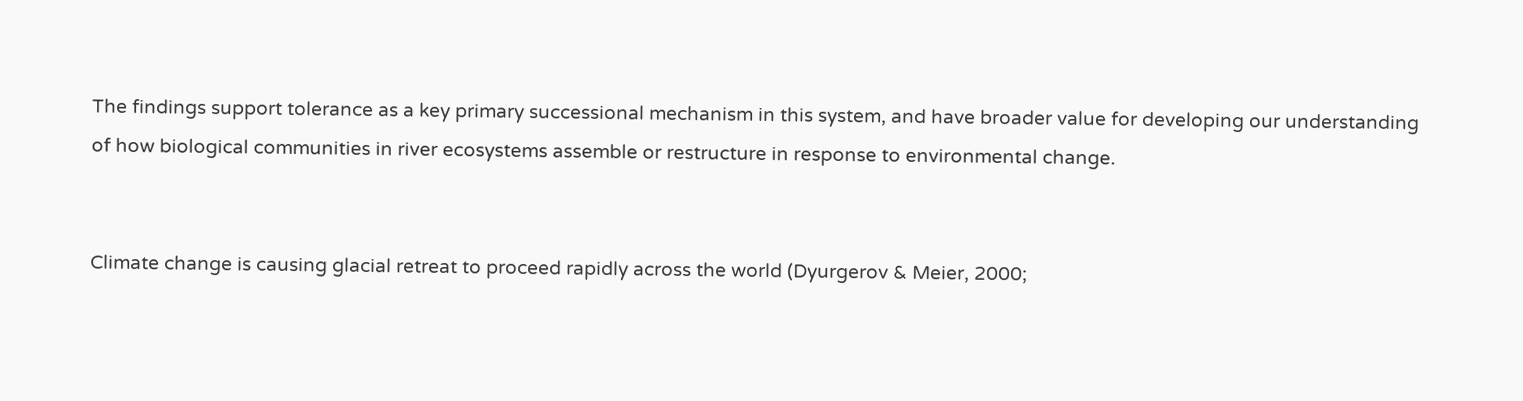The findings support tolerance as a key primary successional mechanism in this system, and have broader value for developing our understanding of how biological communities in river ecosystems assemble or restructure in response to environmental change.


Climate change is causing glacial retreat to proceed rapidly across the world (Dyurgerov & Meier, 2000;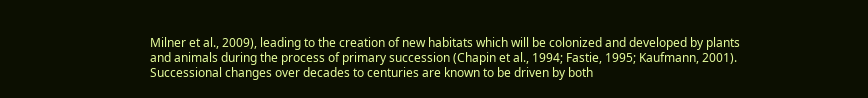Milner et al., 2009), leading to the creation of new habitats which will be colonized and developed by plants and animals during the process of primary succession (Chapin et al., 1994; Fastie, 1995; Kaufmann, 2001). Successional changes over decades to centuries are known to be driven by both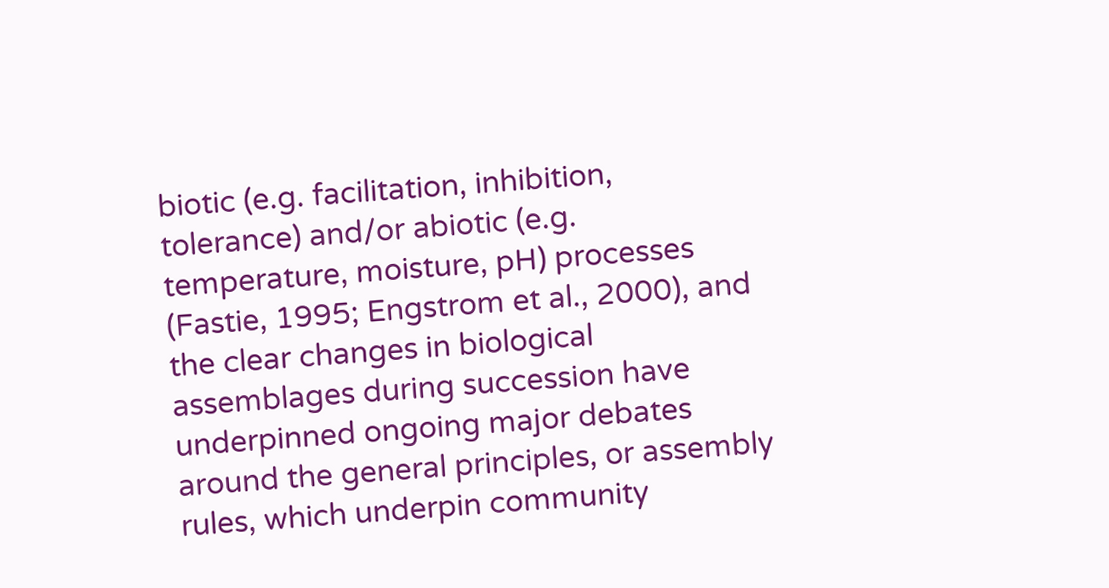biotic (e.g. facilitation, inhibition, tolerance) and/or abiotic (e.g. temperature, moisture, pH) processes (Fastie, 1995; Engstrom et al., 2000), and the clear changes in biological assemblages during succession have underpinned ongoing major debates around the general principles, or assembly rules, which underpin community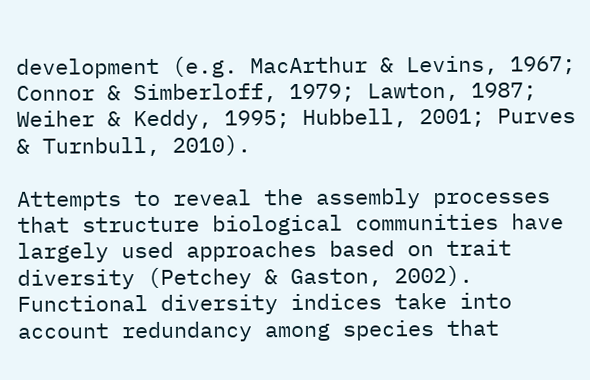development (e.g. MacArthur & Levins, 1967; Connor & Simberloff, 1979; Lawton, 1987; Weiher & Keddy, 1995; Hubbell, 2001; Purves & Turnbull, 2010).

Attempts to reveal the assembly processes that structure biological communities have largely used approaches based on trait diversity (Petchey & Gaston, 2002). Functional diversity indices take into account redundancy among species that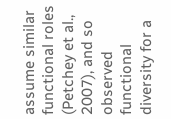assume similar functional roles (Petchey et al., 2007), and so observed functional diversity for a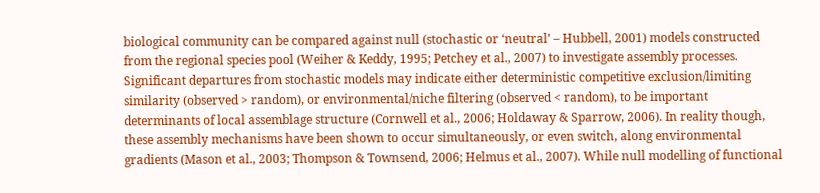biological community can be compared against null (stochastic or ‘neutral’ – Hubbell, 2001) models constructed from the regional species pool (Weiher & Keddy, 1995; Petchey et al., 2007) to investigate assembly processes. Significant departures from stochastic models may indicate either deterministic competitive exclusion/limiting similarity (observed > random), or environmental/niche filtering (observed < random), to be important determinants of local assemblage structure (Cornwell et al., 2006; Holdaway & Sparrow, 2006). In reality though, these assembly mechanisms have been shown to occur simultaneously, or even switch, along environmental gradients (Mason et al., 2003; Thompson & Townsend, 2006; Helmus et al., 2007). While null modelling of functional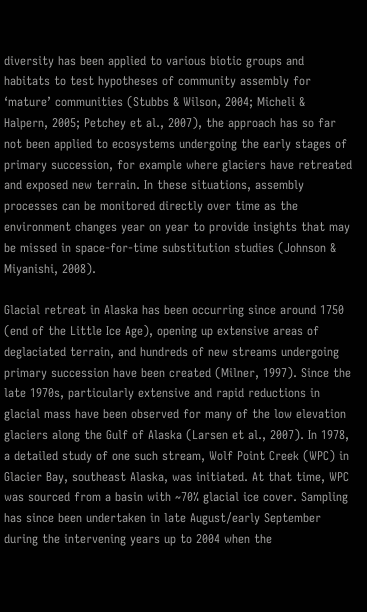diversity has been applied to various biotic groups and habitats to test hypotheses of community assembly for ‘mature’ communities (Stubbs & Wilson, 2004; Micheli & Halpern, 2005; Petchey et al., 2007), the approach has so far not been applied to ecosystems undergoing the early stages of primary succession, for example where glaciers have retreated and exposed new terrain. In these situations, assembly processes can be monitored directly over time as the environment changes year on year to provide insights that may be missed in space-for-time substitution studies (Johnson & Miyanishi, 2008).

Glacial retreat in Alaska has been occurring since around 1750 (end of the Little Ice Age), opening up extensive areas of deglaciated terrain, and hundreds of new streams undergoing primary succession have been created (Milner, 1997). Since the late 1970s, particularly extensive and rapid reductions in glacial mass have been observed for many of the low elevation glaciers along the Gulf of Alaska (Larsen et al., 2007). In 1978, a detailed study of one such stream, Wolf Point Creek (WPC) in Glacier Bay, southeast Alaska, was initiated. At that time, WPC was sourced from a basin with ~70% glacial ice cover. Sampling has since been undertaken in late August/early September during the intervening years up to 2004 when the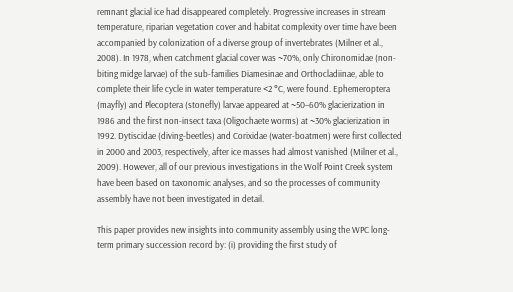remnant glacial ice had disappeared completely. Progressive increases in stream temperature, riparian vegetation cover and habitat complexity over time have been accompanied by colonization of a diverse group of invertebrates (Milner et al., 2008). In 1978, when catchment glacial cover was ~70%, only Chironomidae (non-biting midge larvae) of the sub-families Diamesinae and Orthocladiinae, able to complete their life cycle in water temperature <2 °C, were found. Ephemeroptera (mayfly) and Plecoptera (stonefly) larvae appeared at ~50–60% glacierization in 1986 and the first non-insect taxa (Oligochaete worms) at ~30% glacierization in 1992. Dytiscidae (diving-beetles) and Corixidae (water-boatmen) were first collected in 2000 and 2003, respectively, after ice masses had almost vanished (Milner et al., 2009). However, all of our previous investigations in the Wolf Point Creek system have been based on taxonomic analyses, and so the processes of community assembly have not been investigated in detail.

This paper provides new insights into community assembly using the WPC long-term primary succession record by: (i) providing the first study of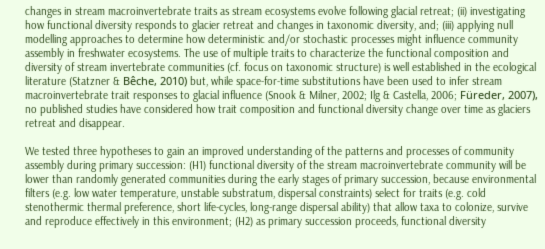changes in stream macroinvertebrate traits as stream ecosystems evolve following glacial retreat; (ii) investigating how functional diversity responds to glacier retreat and changes in taxonomic diversity, and; (iii) applying null modelling approaches to determine how deterministic and/or stochastic processes might influence community assembly in freshwater ecosystems. The use of multiple traits to characterize the functional composition and diversity of stream invertebrate communities (cf. focus on taxonomic structure) is well established in the ecological literature (Statzner & Bêche, 2010) but, while space-for-time substitutions have been used to infer stream macroinvertebrate trait responses to glacial influence (Snook & Milner, 2002; Ilg & Castella, 2006; Füreder, 2007), no published studies have considered how trait composition and functional diversity change over time as glaciers retreat and disappear.

We tested three hypotheses to gain an improved understanding of the patterns and processes of community assembly during primary succession: (H1) functional diversity of the stream macroinvertebrate community will be lower than randomly generated communities during the early stages of primary succession, because environmental filters (e.g. low water temperature, unstable substratum, dispersal constraints) select for traits (e.g. cold stenothermic thermal preference, short life-cycles, long-range dispersal ability) that allow taxa to colonize, survive and reproduce effectively in this environment; (H2) as primary succession proceeds, functional diversity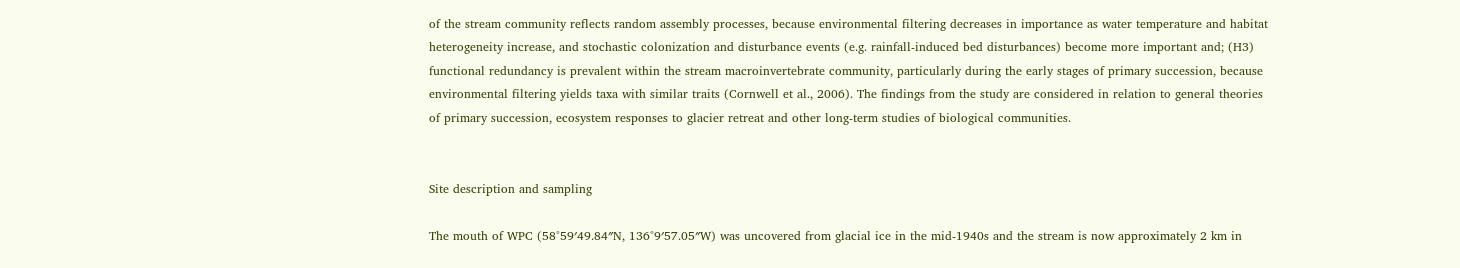of the stream community reflects random assembly processes, because environmental filtering decreases in importance as water temperature and habitat heterogeneity increase, and stochastic colonization and disturbance events (e.g. rainfall-induced bed disturbances) become more important and; (H3) functional redundancy is prevalent within the stream macroinvertebrate community, particularly during the early stages of primary succession, because environmental filtering yields taxa with similar traits (Cornwell et al., 2006). The findings from the study are considered in relation to general theories of primary succession, ecosystem responses to glacier retreat and other long-term studies of biological communities.


Site description and sampling

The mouth of WPC (58°59′49.84″N, 136°9′57.05″W) was uncovered from glacial ice in the mid-1940s and the stream is now approximately 2 km in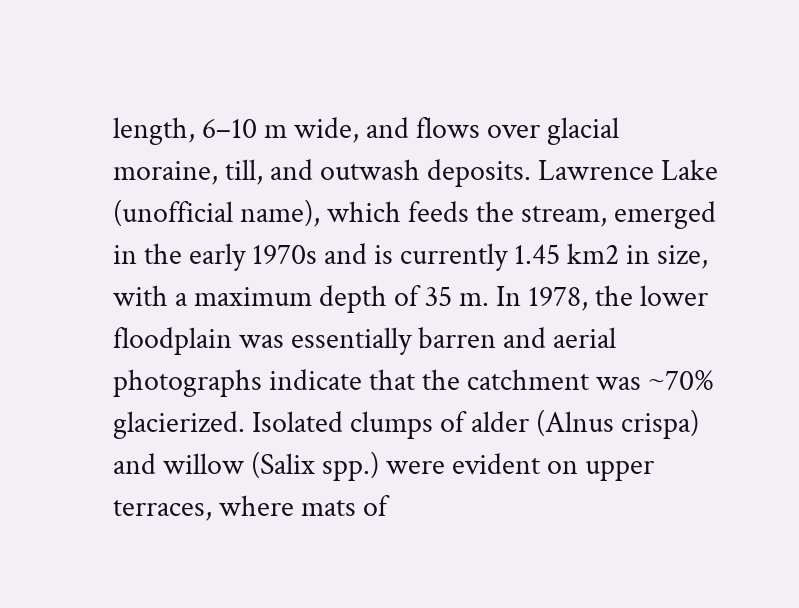length, 6–10 m wide, and flows over glacial moraine, till, and outwash deposits. Lawrence Lake (unofficial name), which feeds the stream, emerged in the early 1970s and is currently 1.45 km2 in size, with a maximum depth of 35 m. In 1978, the lower floodplain was essentially barren and aerial photographs indicate that the catchment was ~70% glacierized. Isolated clumps of alder (Alnus crispa) and willow (Salix spp.) were evident on upper terraces, where mats of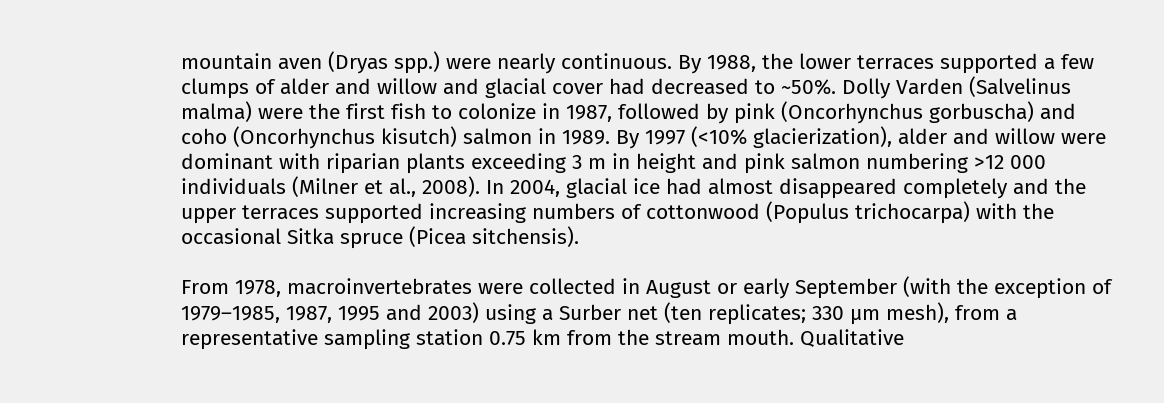mountain aven (Dryas spp.) were nearly continuous. By 1988, the lower terraces supported a few clumps of alder and willow and glacial cover had decreased to ~50%. Dolly Varden (Salvelinus malma) were the first fish to colonize in 1987, followed by pink (Oncorhynchus gorbuscha) and coho (Oncorhynchus kisutch) salmon in 1989. By 1997 (<10% glacierization), alder and willow were dominant with riparian plants exceeding 3 m in height and pink salmon numbering >12 000 individuals (Milner et al., 2008). In 2004, glacial ice had almost disappeared completely and the upper terraces supported increasing numbers of cottonwood (Populus trichocarpa) with the occasional Sitka spruce (Picea sitchensis).

From 1978, macroinvertebrates were collected in August or early September (with the exception of 1979–1985, 1987, 1995 and 2003) using a Surber net (ten replicates; 330 μm mesh), from a representative sampling station 0.75 km from the stream mouth. Qualitative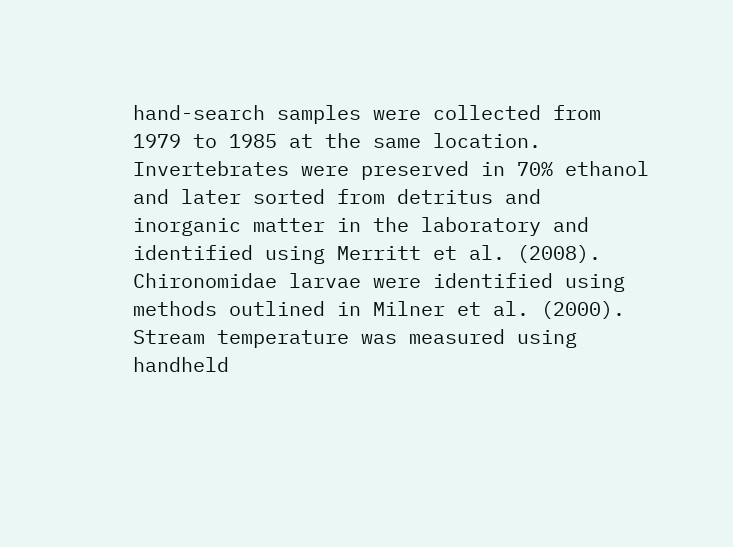hand-search samples were collected from 1979 to 1985 at the same location. Invertebrates were preserved in 70% ethanol and later sorted from detritus and inorganic matter in the laboratory and identified using Merritt et al. (2008). Chironomidae larvae were identified using methods outlined in Milner et al. (2000). Stream temperature was measured using handheld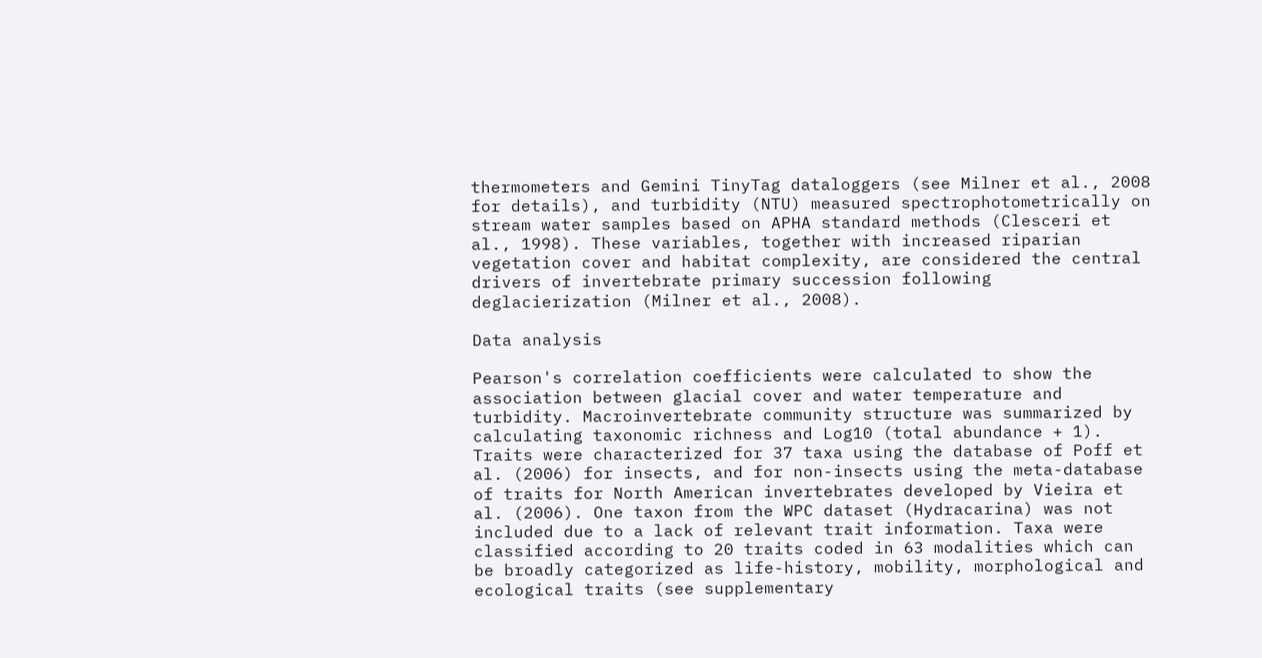thermometers and Gemini TinyTag dataloggers (see Milner et al., 2008 for details), and turbidity (NTU) measured spectrophotometrically on stream water samples based on APHA standard methods (Clesceri et al., 1998). These variables, together with increased riparian vegetation cover and habitat complexity, are considered the central drivers of invertebrate primary succession following deglacierization (Milner et al., 2008).

Data analysis

Pearson's correlation coefficients were calculated to show the association between glacial cover and water temperature and turbidity. Macroinvertebrate community structure was summarized by calculating taxonomic richness and Log10 (total abundance + 1). Traits were characterized for 37 taxa using the database of Poff et al. (2006) for insects, and for non-insects using the meta-database of traits for North American invertebrates developed by Vieira et al. (2006). One taxon from the WPC dataset (Hydracarina) was not included due to a lack of relevant trait information. Taxa were classified according to 20 traits coded in 63 modalities which can be broadly categorized as life-history, mobility, morphological and ecological traits (see supplementary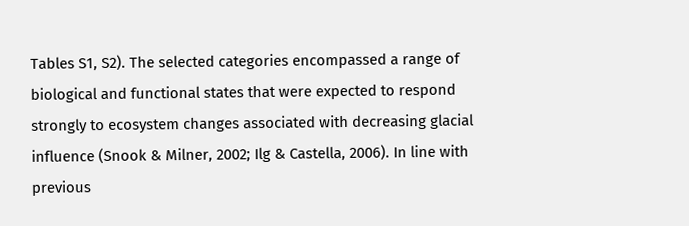Tables S1, S2). The selected categories encompassed a range of biological and functional states that were expected to respond strongly to ecosystem changes associated with decreasing glacial influence (Snook & Milner, 2002; Ilg & Castella, 2006). In line with previous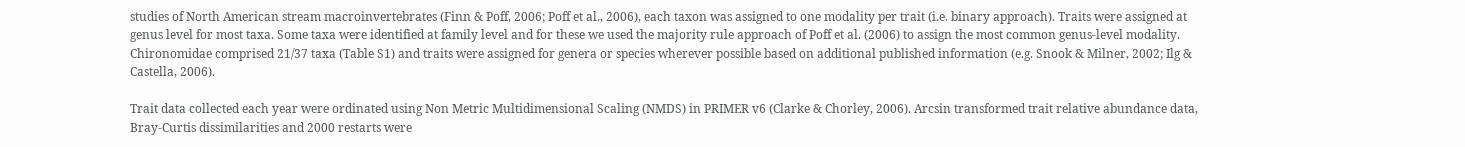studies of North American stream macroinvertebrates (Finn & Poff, 2006; Poff et al., 2006), each taxon was assigned to one modality per trait (i.e. binary approach). Traits were assigned at genus level for most taxa. Some taxa were identified at family level and for these we used the majority rule approach of Poff et al. (2006) to assign the most common genus-level modality. Chironomidae comprised 21/37 taxa (Table S1) and traits were assigned for genera or species wherever possible based on additional published information (e.g. Snook & Milner, 2002; Ilg & Castella, 2006).

Trait data collected each year were ordinated using Non Metric Multidimensional Scaling (NMDS) in PRIMER v6 (Clarke & Chorley, 2006). Arcsin transformed trait relative abundance data, Bray-Curtis dissimilarities and 2000 restarts were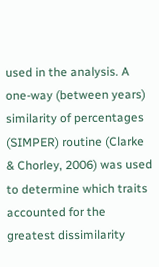used in the analysis. A one-way (between years) similarity of percentages (SIMPER) routine (Clarke & Chorley, 2006) was used to determine which traits accounted for the greatest dissimilarity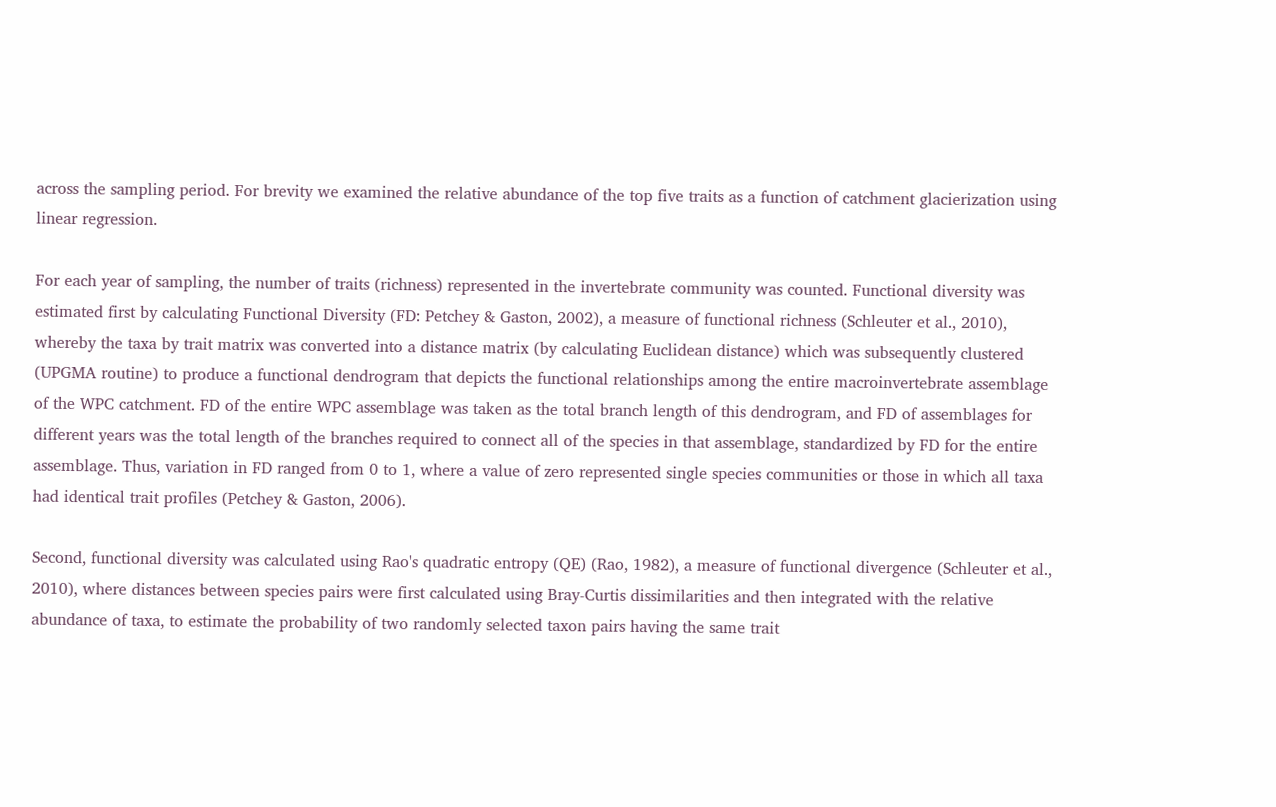across the sampling period. For brevity we examined the relative abundance of the top five traits as a function of catchment glacierization using linear regression.

For each year of sampling, the number of traits (richness) represented in the invertebrate community was counted. Functional diversity was estimated first by calculating Functional Diversity (FD: Petchey & Gaston, 2002), a measure of functional richness (Schleuter et al., 2010), whereby the taxa by trait matrix was converted into a distance matrix (by calculating Euclidean distance) which was subsequently clustered (UPGMA routine) to produce a functional dendrogram that depicts the functional relationships among the entire macroinvertebrate assemblage of the WPC catchment. FD of the entire WPC assemblage was taken as the total branch length of this dendrogram, and FD of assemblages for different years was the total length of the branches required to connect all of the species in that assemblage, standardized by FD for the entire assemblage. Thus, variation in FD ranged from 0 to 1, where a value of zero represented single species communities or those in which all taxa had identical trait profiles (Petchey & Gaston, 2006).

Second, functional diversity was calculated using Rao's quadratic entropy (QE) (Rao, 1982), a measure of functional divergence (Schleuter et al., 2010), where distances between species pairs were first calculated using Bray-Curtis dissimilarities and then integrated with the relative abundance of taxa, to estimate the probability of two randomly selected taxon pairs having the same trait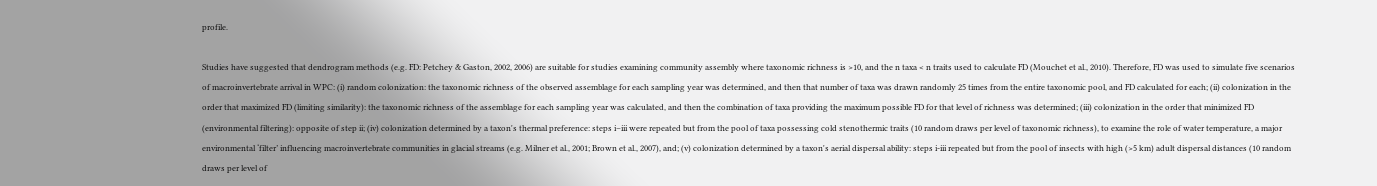profile.

Studies have suggested that dendrogram methods (e.g. FD: Petchey & Gaston, 2002, 2006) are suitable for studies examining community assembly where taxonomic richness is >10, and the n taxa < n traits used to calculate FD (Mouchet et al., 2010). Therefore, FD was used to simulate five scenarios of macroinvertebrate arrival in WPC: (i) random colonization: the taxonomic richness of the observed assemblage for each sampling year was determined, and then that number of taxa was drawn randomly 25 times from the entire taxonomic pool, and FD calculated for each; (ii) colonization in the order that maximized FD (limiting similarity): the taxonomic richness of the assemblage for each sampling year was calculated, and then the combination of taxa providing the maximum possible FD for that level of richness was determined; (iii) colonization in the order that minimized FD (environmental filtering): opposite of step ii; (iv) colonization determined by a taxon's thermal preference: steps i–iii were repeated but from the pool of taxa possessing cold stenothermic traits (10 random draws per level of taxonomic richness), to examine the role of water temperature, a major environmental ‘filter’ influencing macroinvertebrate communities in glacial streams (e.g. Milner et al., 2001; Brown et al., 2007), and; (v) colonization determined by a taxon's aerial dispersal ability: steps i-iii repeated but from the pool of insects with high (>5 km) adult dispersal distances (10 random draws per level of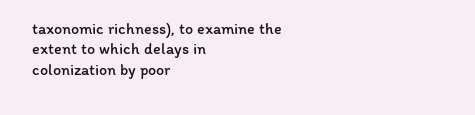taxonomic richness), to examine the extent to which delays in colonization by poor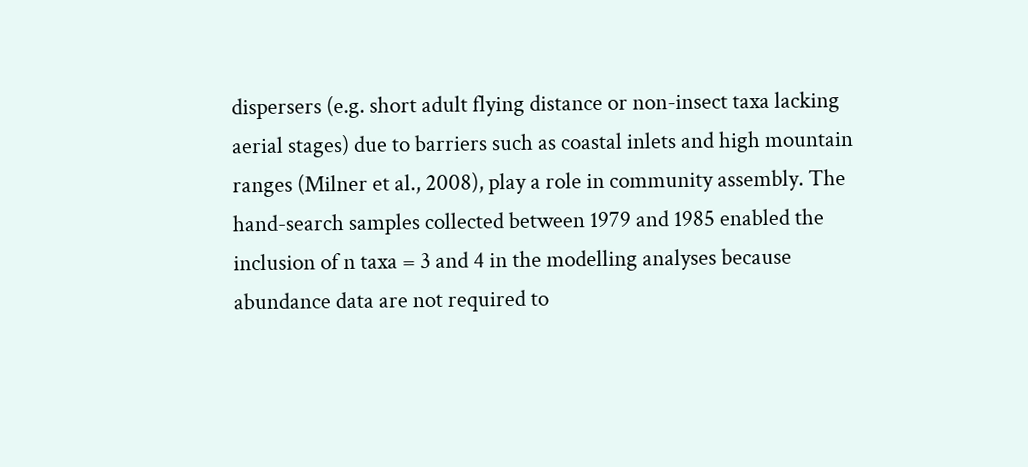dispersers (e.g. short adult flying distance or non-insect taxa lacking aerial stages) due to barriers such as coastal inlets and high mountain ranges (Milner et al., 2008), play a role in community assembly. The hand-search samples collected between 1979 and 1985 enabled the inclusion of n taxa = 3 and 4 in the modelling analyses because abundance data are not required to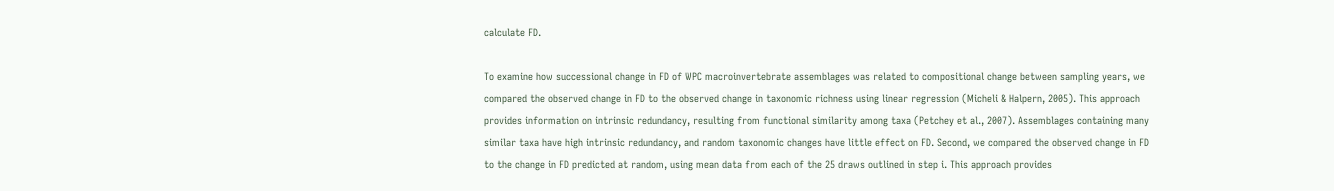calculate FD.

To examine how successional change in FD of WPC macroinvertebrate assemblages was related to compositional change between sampling years, we compared the observed change in FD to the observed change in taxonomic richness using linear regression (Micheli & Halpern, 2005). This approach provides information on intrinsic redundancy, resulting from functional similarity among taxa (Petchey et al., 2007). Assemblages containing many similar taxa have high intrinsic redundancy, and random taxonomic changes have little effect on FD. Second, we compared the observed change in FD to the change in FD predicted at random, using mean data from each of the 25 draws outlined in step i. This approach provides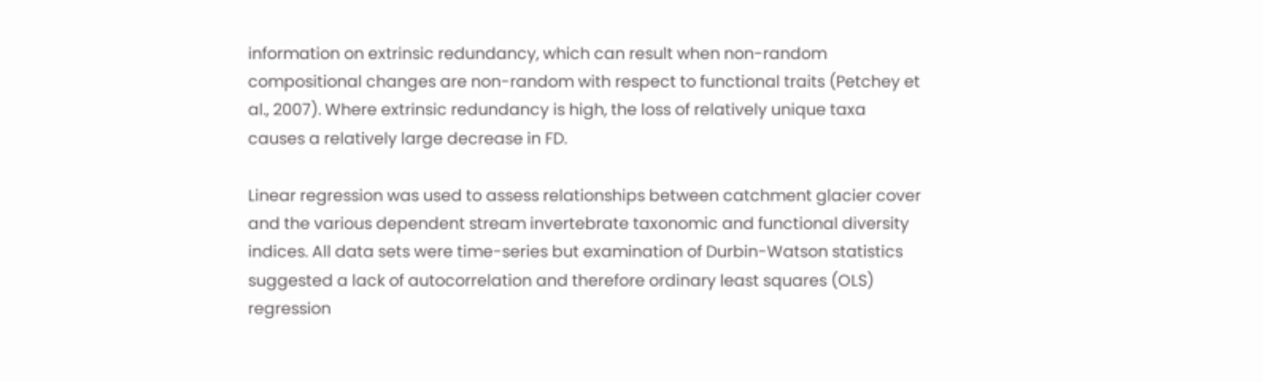information on extrinsic redundancy, which can result when non-random compositional changes are non-random with respect to functional traits (Petchey et al., 2007). Where extrinsic redundancy is high, the loss of relatively unique taxa causes a relatively large decrease in FD.

Linear regression was used to assess relationships between catchment glacier cover and the various dependent stream invertebrate taxonomic and functional diversity indices. All data sets were time-series but examination of Durbin-Watson statistics suggested a lack of autocorrelation and therefore ordinary least squares (OLS) regression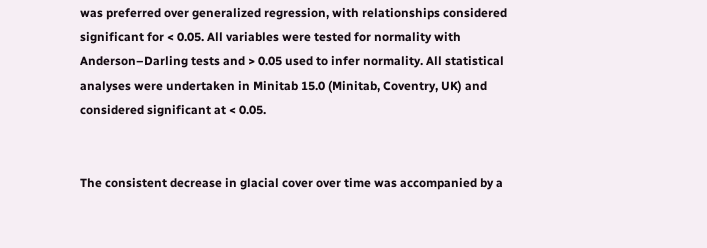was preferred over generalized regression, with relationships considered significant for < 0.05. All variables were tested for normality with Anderson–Darling tests and > 0.05 used to infer normality. All statistical analyses were undertaken in Minitab 15.0 (Minitab, Coventry, UK) and considered significant at < 0.05.


The consistent decrease in glacial cover over time was accompanied by a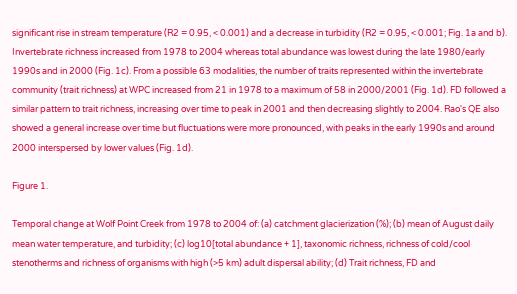significant rise in stream temperature (R2 = 0.95, < 0.001) and a decrease in turbidity (R2 = 0.95, < 0.001; Fig. 1a and b). Invertebrate richness increased from 1978 to 2004 whereas total abundance was lowest during the late 1980/early 1990s and in 2000 (Fig. 1c). From a possible 63 modalities, the number of traits represented within the invertebrate community (trait richness) at WPC increased from 21 in 1978 to a maximum of 58 in 2000/2001 (Fig. 1d). FD followed a similar pattern to trait richness, increasing over time to peak in 2001 and then decreasing slightly to 2004. Rao's QE also showed a general increase over time but fluctuations were more pronounced, with peaks in the early 1990s and around 2000 interspersed by lower values (Fig. 1d).

Figure 1.

Temporal change at Wolf Point Creek from 1978 to 2004 of: (a) catchment glacierization (%); (b) mean of August daily mean water temperature, and turbidity; (c) log10[total abundance + 1], taxonomic richness, richness of cold/cool stenotherms and richness of organisms with high (>5 km) adult dispersal ability; (d) Trait richness, FD and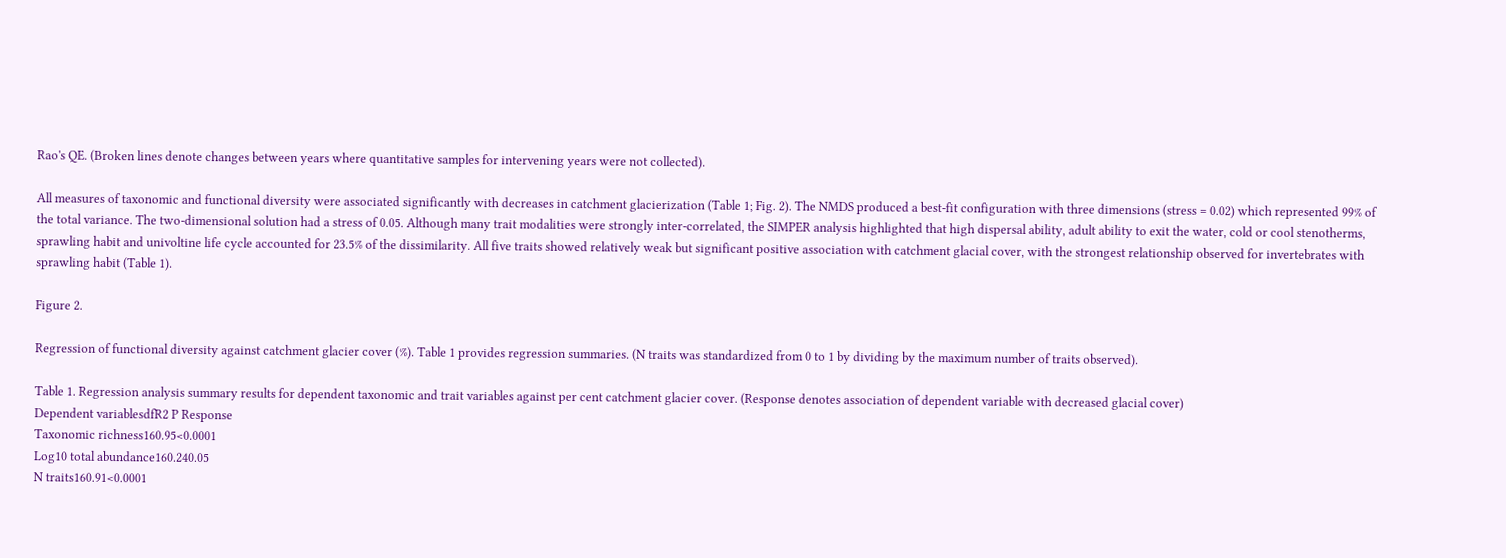Rao's QE. (Broken lines denote changes between years where quantitative samples for intervening years were not collected).

All measures of taxonomic and functional diversity were associated significantly with decreases in catchment glacierization (Table 1; Fig. 2). The NMDS produced a best-fit configuration with three dimensions (stress = 0.02) which represented 99% of the total variance. The two-dimensional solution had a stress of 0.05. Although many trait modalities were strongly inter-correlated, the SIMPER analysis highlighted that high dispersal ability, adult ability to exit the water, cold or cool stenotherms, sprawling habit and univoltine life cycle accounted for 23.5% of the dissimilarity. All five traits showed relatively weak but significant positive association with catchment glacial cover, with the strongest relationship observed for invertebrates with sprawling habit (Table 1).

Figure 2.

Regression of functional diversity against catchment glacier cover (%). Table 1 provides regression summaries. (N traits was standardized from 0 to 1 by dividing by the maximum number of traits observed).

Table 1. Regression analysis summary results for dependent taxonomic and trait variables against per cent catchment glacier cover. (Response denotes association of dependent variable with decreased glacial cover)
Dependent variablesdfR2 P Response
Taxonomic richness160.95<0.0001
Log10 total abundance160.240.05
N traits160.91<0.0001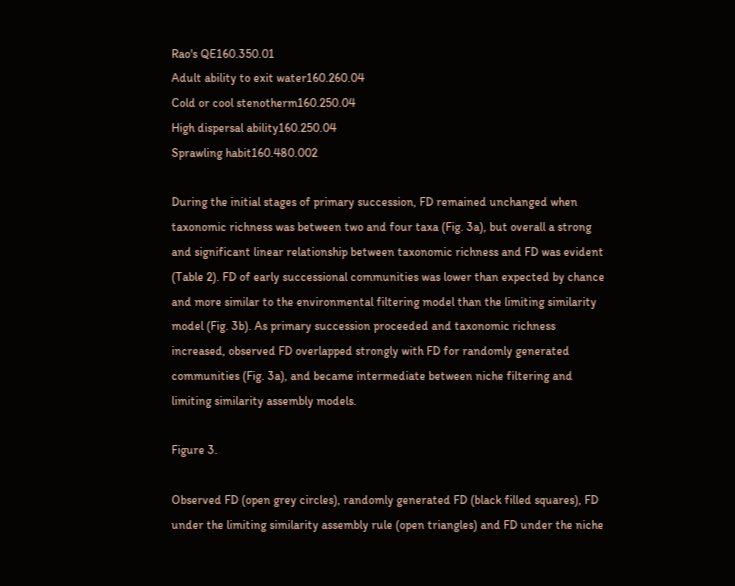Rao's QE160.350.01
Adult ability to exit water160.260.04
Cold or cool stenotherm160.250.04
High dispersal ability160.250.04
Sprawling habit160.480.002

During the initial stages of primary succession, FD remained unchanged when taxonomic richness was between two and four taxa (Fig. 3a), but overall a strong and significant linear relationship between taxonomic richness and FD was evident (Table 2). FD of early successional communities was lower than expected by chance and more similar to the environmental filtering model than the limiting similarity model (Fig. 3b). As primary succession proceeded and taxonomic richness increased, observed FD overlapped strongly with FD for randomly generated communities (Fig. 3a), and became intermediate between niche filtering and limiting similarity assembly models.

Figure 3.

Observed FD (open grey circles), randomly generated FD (black filled squares), FD under the limiting similarity assembly rule (open triangles) and FD under the niche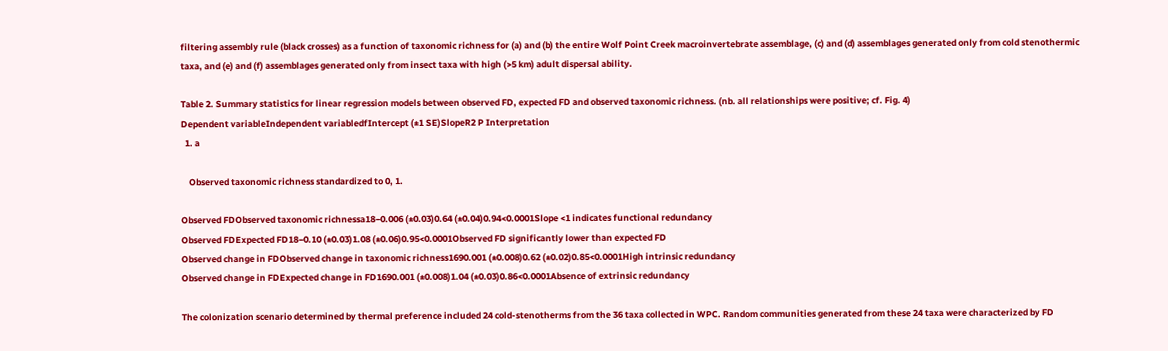filtering assembly rule (black crosses) as a function of taxonomic richness for (a) and (b) the entire Wolf Point Creek macroinvertebrate assemblage, (c) and (d) assemblages generated only from cold stenothermic taxa, and (e) and (f) assemblages generated only from insect taxa with high (>5 km) adult dispersal ability.

Table 2. Summary statistics for linear regression models between observed FD, expected FD and observed taxonomic richness. (nb. all relationships were positive; cf. Fig. 4)
Dependent variableIndependent variabledfIntercept (±1 SE)SlopeR2 P Interpretation
  1. a

    Observed taxonomic richness standardized to 0, 1.

Observed FDObserved taxonomic richnessa18−0.006 (±0.03)0.64 (±0.04)0.94<0.0001Slope <1 indicates functional redundancy
Observed FDExpected FD18−0.10 (±0.03)1.08 (±0.06)0.95<0.0001Observed FD significantly lower than expected FD
Observed change in FDObserved change in taxonomic richness1690.001 (±0.008)0.62 (±0.02)0.85<0.0001High intrinsic redundancy
Observed change in FDExpected change in FD1690.001 (±0.008)1.04 (±0.03)0.86<0.0001Absence of extrinsic redundancy

The colonization scenario determined by thermal preference included 24 cold-stenotherms from the 36 taxa collected in WPC. Random communities generated from these 24 taxa were characterized by FD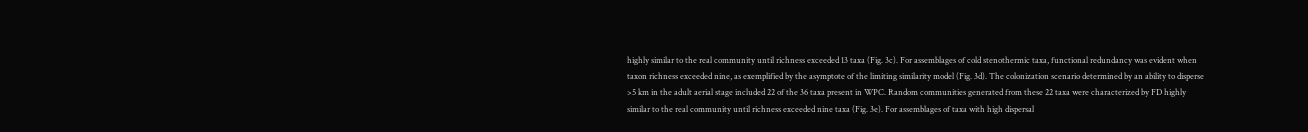highly similar to the real community until richness exceeded 13 taxa (Fig. 3c). For assemblages of cold stenothermic taxa, functional redundancy was evident when taxon richness exceeded nine, as exemplified by the asymptote of the limiting similarity model (Fig. 3d). The colonization scenario determined by an ability to disperse >5 km in the adult aerial stage included 22 of the 36 taxa present in WPC. Random communities generated from these 22 taxa were characterized by FD highly similar to the real community until richness exceeded nine taxa (Fig. 3e). For assemblages of taxa with high dispersal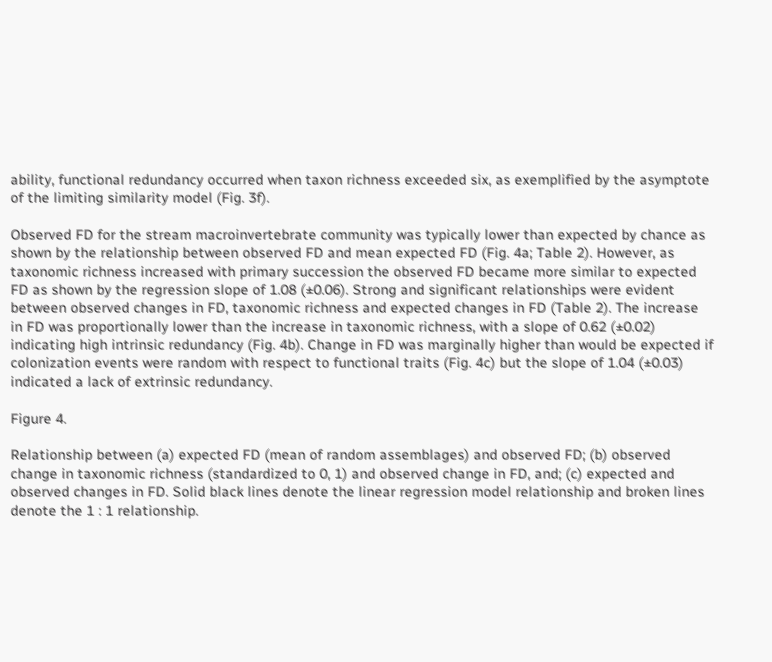ability, functional redundancy occurred when taxon richness exceeded six, as exemplified by the asymptote of the limiting similarity model (Fig. 3f).

Observed FD for the stream macroinvertebrate community was typically lower than expected by chance as shown by the relationship between observed FD and mean expected FD (Fig. 4a; Table 2). However, as taxonomic richness increased with primary succession the observed FD became more similar to expected FD as shown by the regression slope of 1.08 (±0.06). Strong and significant relationships were evident between observed changes in FD, taxonomic richness and expected changes in FD (Table 2). The increase in FD was proportionally lower than the increase in taxonomic richness, with a slope of 0.62 (±0.02) indicating high intrinsic redundancy (Fig. 4b). Change in FD was marginally higher than would be expected if colonization events were random with respect to functional traits (Fig. 4c) but the slope of 1.04 (±0.03) indicated a lack of extrinsic redundancy.

Figure 4.

Relationship between (a) expected FD (mean of random assemblages) and observed FD; (b) observed change in taxonomic richness (standardized to 0, 1) and observed change in FD, and; (c) expected and observed changes in FD. Solid black lines denote the linear regression model relationship and broken lines denote the 1 : 1 relationship.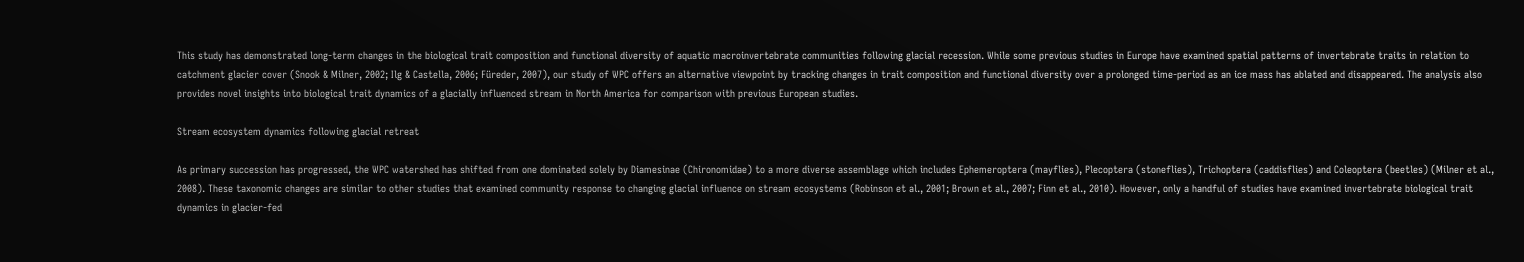This study has demonstrated long-term changes in the biological trait composition and functional diversity of aquatic macroinvertebrate communities following glacial recession. While some previous studies in Europe have examined spatial patterns of invertebrate traits in relation to catchment glacier cover (Snook & Milner, 2002; Ilg & Castella, 2006; Füreder, 2007), our study of WPC offers an alternative viewpoint by tracking changes in trait composition and functional diversity over a prolonged time-period as an ice mass has ablated and disappeared. The analysis also provides novel insights into biological trait dynamics of a glacially influenced stream in North America for comparison with previous European studies.

Stream ecosystem dynamics following glacial retreat

As primary succession has progressed, the WPC watershed has shifted from one dominated solely by Diamesinae (Chironomidae) to a more diverse assemblage which includes Ephemeroptera (mayflies), Plecoptera (stoneflies), Trichoptera (caddisflies) and Coleoptera (beetles) (Milner et al., 2008). These taxonomic changes are similar to other studies that examined community response to changing glacial influence on stream ecosystems (Robinson et al., 2001; Brown et al., 2007; Finn et al., 2010). However, only a handful of studies have examined invertebrate biological trait dynamics in glacier-fed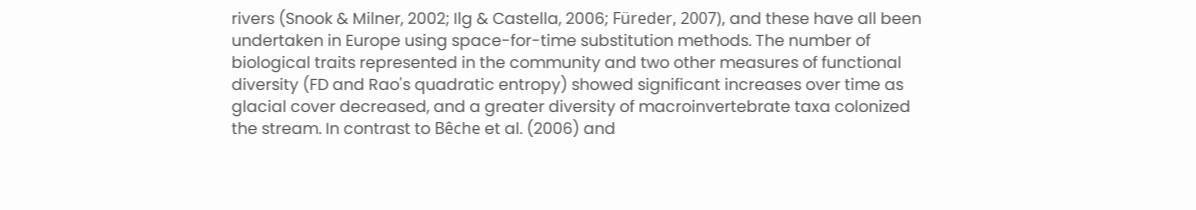rivers (Snook & Milner, 2002; Ilg & Castella, 2006; Füreder, 2007), and these have all been undertaken in Europe using space-for-time substitution methods. The number of biological traits represented in the community and two other measures of functional diversity (FD and Rao's quadratic entropy) showed significant increases over time as glacial cover decreased, and a greater diversity of macroinvertebrate taxa colonized the stream. In contrast to Bêche et al. (2006) and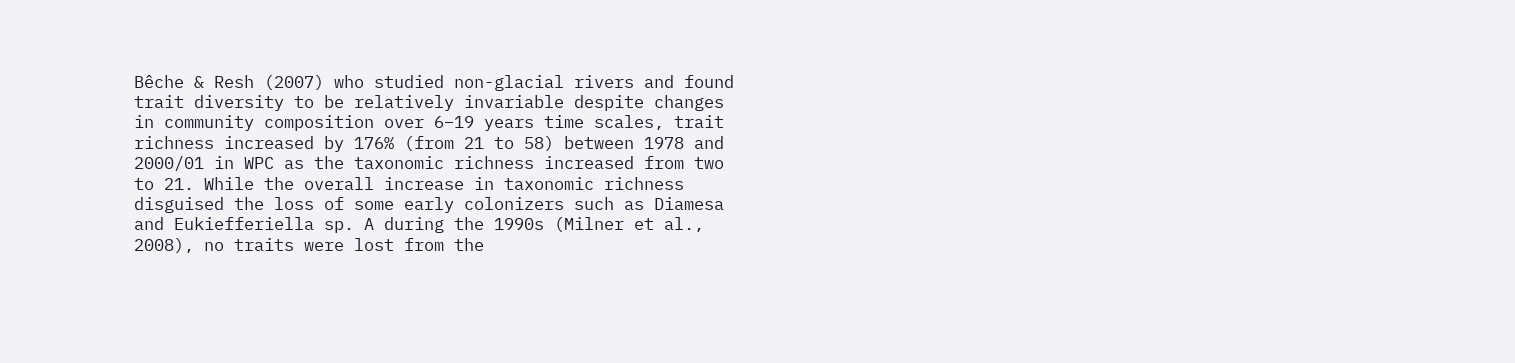Bêche & Resh (2007) who studied non-glacial rivers and found trait diversity to be relatively invariable despite changes in community composition over 6–19 years time scales, trait richness increased by 176% (from 21 to 58) between 1978 and 2000/01 in WPC as the taxonomic richness increased from two to 21. While the overall increase in taxonomic richness disguised the loss of some early colonizers such as Diamesa and Eukiefferiella sp. A during the 1990s (Milner et al., 2008), no traits were lost from the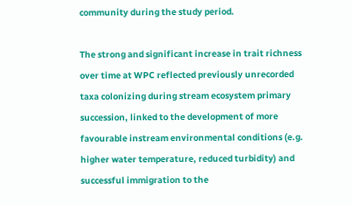community during the study period.

The strong and significant increase in trait richness over time at WPC reflected previously unrecorded taxa colonizing during stream ecosystem primary succession, linked to the development of more favourable instream environmental conditions (e.g. higher water temperature, reduced turbidity) and successful immigration to the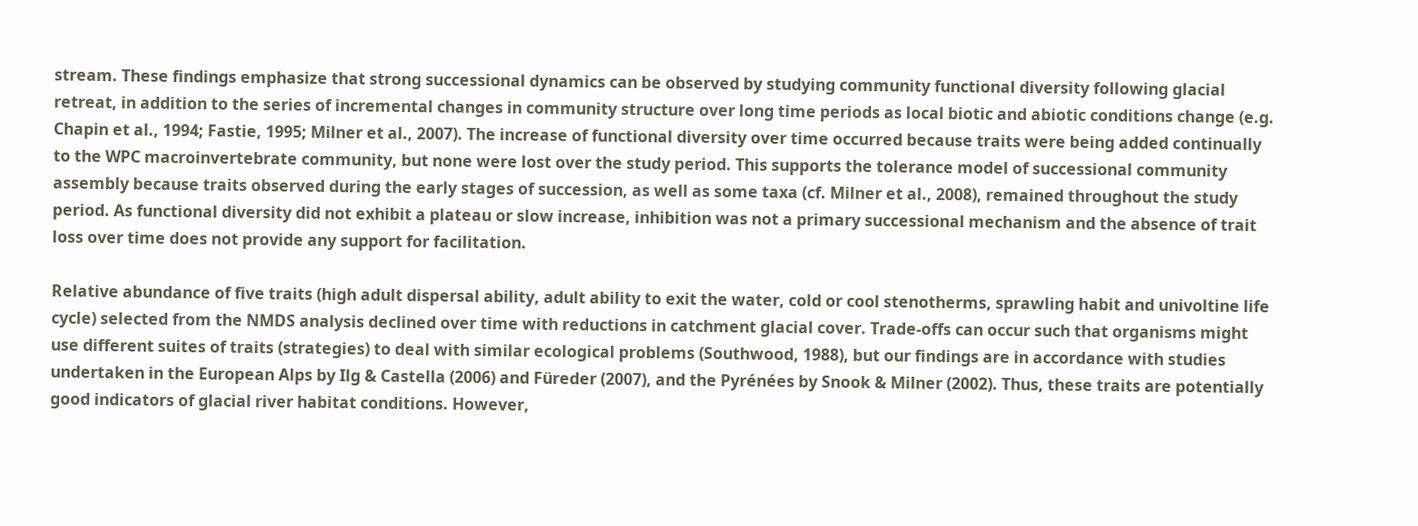stream. These findings emphasize that strong successional dynamics can be observed by studying community functional diversity following glacial retreat, in addition to the series of incremental changes in community structure over long time periods as local biotic and abiotic conditions change (e.g. Chapin et al., 1994; Fastie, 1995; Milner et al., 2007). The increase of functional diversity over time occurred because traits were being added continually to the WPC macroinvertebrate community, but none were lost over the study period. This supports the tolerance model of successional community assembly because traits observed during the early stages of succession, as well as some taxa (cf. Milner et al., 2008), remained throughout the study period. As functional diversity did not exhibit a plateau or slow increase, inhibition was not a primary successional mechanism and the absence of trait loss over time does not provide any support for facilitation.

Relative abundance of five traits (high adult dispersal ability, adult ability to exit the water, cold or cool stenotherms, sprawling habit and univoltine life cycle) selected from the NMDS analysis declined over time with reductions in catchment glacial cover. Trade-offs can occur such that organisms might use different suites of traits (strategies) to deal with similar ecological problems (Southwood, 1988), but our findings are in accordance with studies undertaken in the European Alps by Ilg & Castella (2006) and Füreder (2007), and the Pyrénées by Snook & Milner (2002). Thus, these traits are potentially good indicators of glacial river habitat conditions. However,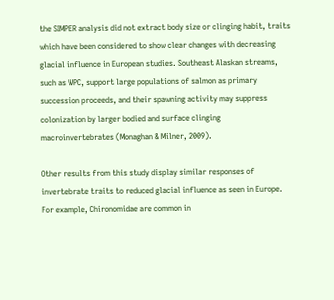the SIMPER analysis did not extract body size or clinging habit, traits which have been considered to show clear changes with decreasing glacial influence in European studies. Southeast Alaskan streams, such as WPC, support large populations of salmon as primary succession proceeds, and their spawning activity may suppress colonization by larger bodied and surface clinging macroinvertebrates (Monaghan & Milner, 2009).

Other results from this study display similar responses of invertebrate traits to reduced glacial influence as seen in Europe. For example, Chironomidae are common in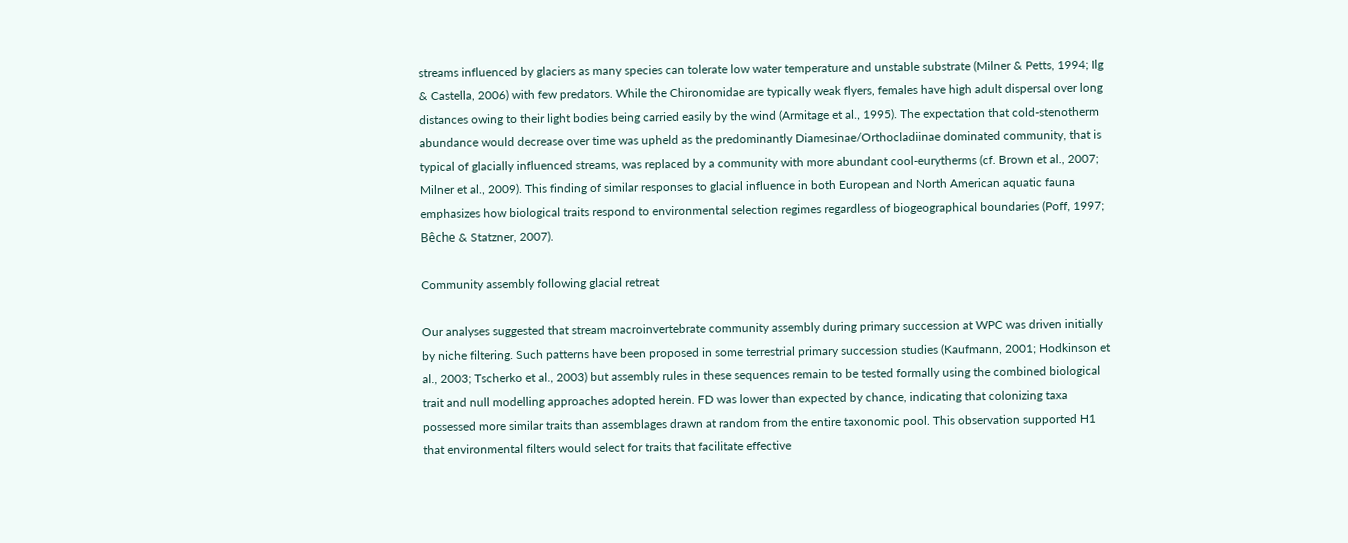streams influenced by glaciers as many species can tolerate low water temperature and unstable substrate (Milner & Petts, 1994; Ilg & Castella, 2006) with few predators. While the Chironomidae are typically weak flyers, females have high adult dispersal over long distances owing to their light bodies being carried easily by the wind (Armitage et al., 1995). The expectation that cold-stenotherm abundance would decrease over time was upheld as the predominantly Diamesinae/Orthocladiinae dominated community, that is typical of glacially influenced streams, was replaced by a community with more abundant cool-eurytherms (cf. Brown et al., 2007; Milner et al., 2009). This finding of similar responses to glacial influence in both European and North American aquatic fauna emphasizes how biological traits respond to environmental selection regimes regardless of biogeographical boundaries (Poff, 1997; Bêche & Statzner, 2007).

Community assembly following glacial retreat

Our analyses suggested that stream macroinvertebrate community assembly during primary succession at WPC was driven initially by niche filtering. Such patterns have been proposed in some terrestrial primary succession studies (Kaufmann, 2001; Hodkinson et al., 2003; Tscherko et al., 2003) but assembly rules in these sequences remain to be tested formally using the combined biological trait and null modelling approaches adopted herein. FD was lower than expected by chance, indicating that colonizing taxa possessed more similar traits than assemblages drawn at random from the entire taxonomic pool. This observation supported H1 that environmental filters would select for traits that facilitate effective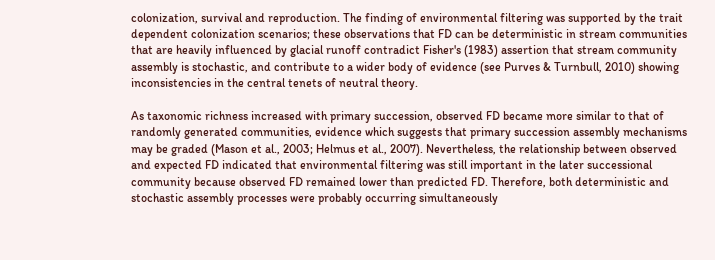colonization, survival and reproduction. The finding of environmental filtering was supported by the trait dependent colonization scenarios; these observations that FD can be deterministic in stream communities that are heavily influenced by glacial runoff contradict Fisher's (1983) assertion that stream community assembly is stochastic, and contribute to a wider body of evidence (see Purves & Turnbull, 2010) showing inconsistencies in the central tenets of neutral theory.

As taxonomic richness increased with primary succession, observed FD became more similar to that of randomly generated communities, evidence which suggests that primary succession assembly mechanisms may be graded (Mason et al., 2003; Helmus et al., 2007). Nevertheless, the relationship between observed and expected FD indicated that environmental filtering was still important in the later successional community because observed FD remained lower than predicted FD. Therefore, both deterministic and stochastic assembly processes were probably occurring simultaneously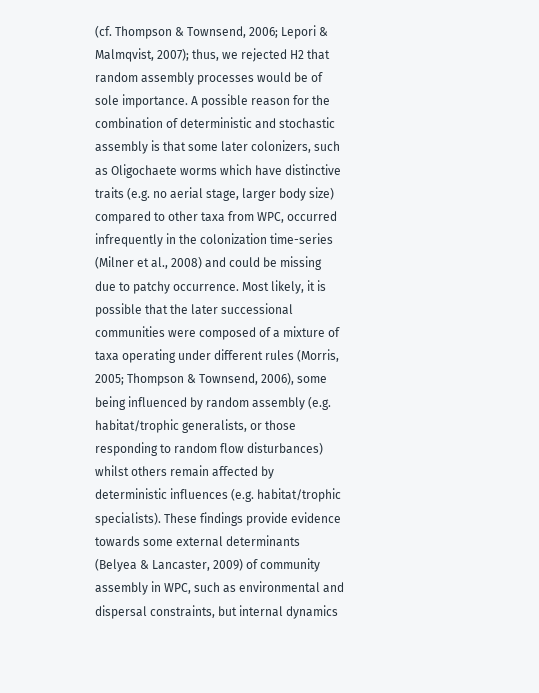(cf. Thompson & Townsend, 2006; Lepori & Malmqvist, 2007); thus, we rejected H2 that random assembly processes would be of sole importance. A possible reason for the combination of deterministic and stochastic assembly is that some later colonizers, such as Oligochaete worms which have distinctive traits (e.g. no aerial stage, larger body size) compared to other taxa from WPC, occurred infrequently in the colonization time-series (Milner et al., 2008) and could be missing due to patchy occurrence. Most likely, it is possible that the later successional communities were composed of a mixture of taxa operating under different rules (Morris, 2005; Thompson & Townsend, 2006), some being influenced by random assembly (e.g. habitat/trophic generalists, or those responding to random flow disturbances) whilst others remain affected by deterministic influences (e.g. habitat/trophic specialists). These findings provide evidence towards some external determinants (Belyea & Lancaster, 2009) of community assembly in WPC, such as environmental and dispersal constraints, but internal dynamics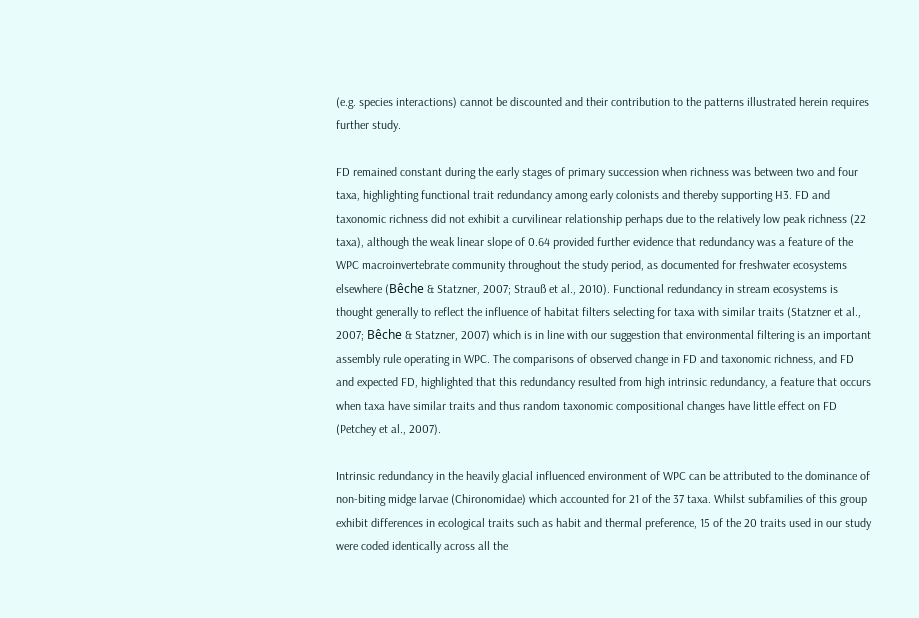(e.g. species interactions) cannot be discounted and their contribution to the patterns illustrated herein requires further study.

FD remained constant during the early stages of primary succession when richness was between two and four taxa, highlighting functional trait redundancy among early colonists and thereby supporting H3. FD and taxonomic richness did not exhibit a curvilinear relationship perhaps due to the relatively low peak richness (22 taxa), although the weak linear slope of 0.64 provided further evidence that redundancy was a feature of the WPC macroinvertebrate community throughout the study period, as documented for freshwater ecosystems elsewhere (Bêche & Statzner, 2007; Strauß et al., 2010). Functional redundancy in stream ecosystems is thought generally to reflect the influence of habitat filters selecting for taxa with similar traits (Statzner et al., 2007; Bêche & Statzner, 2007) which is in line with our suggestion that environmental filtering is an important assembly rule operating in WPC. The comparisons of observed change in FD and taxonomic richness, and FD and expected FD, highlighted that this redundancy resulted from high intrinsic redundancy, a feature that occurs when taxa have similar traits and thus random taxonomic compositional changes have little effect on FD (Petchey et al., 2007).

Intrinsic redundancy in the heavily glacial influenced environment of WPC can be attributed to the dominance of non-biting midge larvae (Chironomidae) which accounted for 21 of the 37 taxa. Whilst subfamilies of this group exhibit differences in ecological traits such as habit and thermal preference, 15 of the 20 traits used in our study were coded identically across all the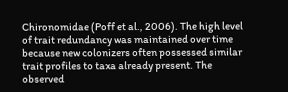Chironomidae (Poff et al., 2006). The high level of trait redundancy was maintained over time because new colonizers often possessed similar trait profiles to taxa already present. The observed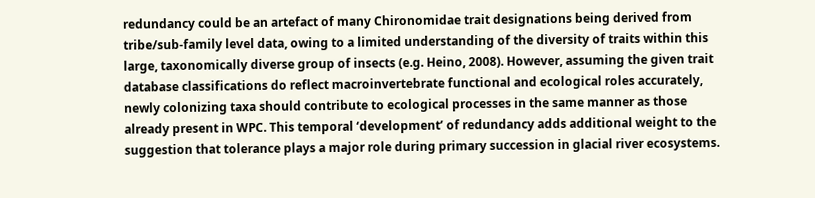redundancy could be an artefact of many Chironomidae trait designations being derived from tribe/sub-family level data, owing to a limited understanding of the diversity of traits within this large, taxonomically diverse group of insects (e.g. Heino, 2008). However, assuming the given trait database classifications do reflect macroinvertebrate functional and ecological roles accurately, newly colonizing taxa should contribute to ecological processes in the same manner as those already present in WPC. This temporal ‘development’ of redundancy adds additional weight to the suggestion that tolerance plays a major role during primary succession in glacial river ecosystems.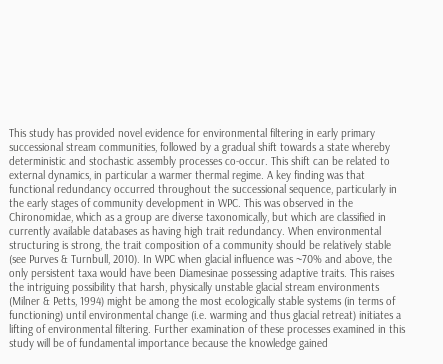This study has provided novel evidence for environmental filtering in early primary successional stream communities, followed by a gradual shift towards a state whereby deterministic and stochastic assembly processes co-occur. This shift can be related to external dynamics, in particular a warmer thermal regime. A key finding was that functional redundancy occurred throughout the successional sequence, particularly in the early stages of community development in WPC. This was observed in the Chironomidae, which as a group are diverse taxonomically, but which are classified in currently available databases as having high trait redundancy. When environmental structuring is strong, the trait composition of a community should be relatively stable (see Purves & Turnbull, 2010). In WPC when glacial influence was ~70% and above, the only persistent taxa would have been Diamesinae possessing adaptive traits. This raises the intriguing possibility that harsh, physically unstable glacial stream environments (Milner & Petts, 1994) might be among the most ecologically stable systems (in terms of functioning) until environmental change (i.e. warming and thus glacial retreat) initiates a lifting of environmental filtering. Further examination of these processes examined in this study will be of fundamental importance because the knowledge gained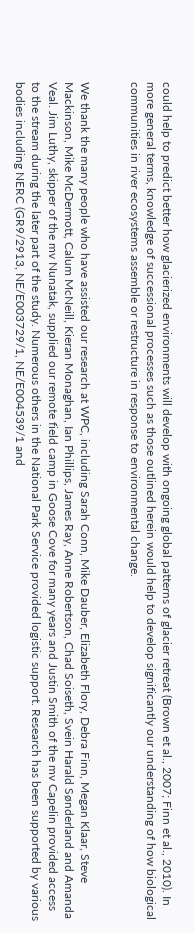could help to predict better how glacierized environments will develop with ongoing global patterns of glacier retreat (Brown et al., 2007; Finn et al., 2010). In more general terms, knowledge of successional processes such as those outlined herein would help to develop significantly our understanding of how biological communities in river ecosystems assemble or restructure in response to environmental change.


We thank the many people who have assisted our research at WPC, including Sarah Conn, Mike Dauber, Elizabeth Flory, Debra Finn, Megan Klaar, Steve Mackinson, Mike McDermott, Calum McNeill, Kieran Monaghan, Ian Phillips, James Ray, Anne Robertson, Chad Soiseth, Svein Harald Sønderland and Amanda Veal. Jim Luthy, skipper of the mv Nunatak, supplied our remote field camp in Goose Cove for many years and Justin Smith of the mv Capelin provided access to the stream during the later part of the study. Numerous others in the National Park Service provided logistic support. Research has been supported by various bodies including NERC (GR9/2913, NE/E003729/1, NE/E004539/1 and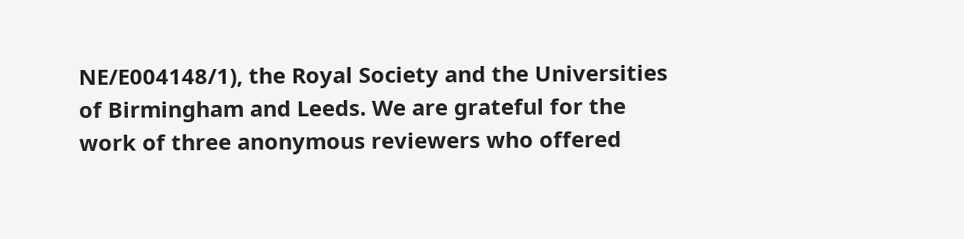NE/E004148/1), the Royal Society and the Universities of Birmingham and Leeds. We are grateful for the work of three anonymous reviewers who offered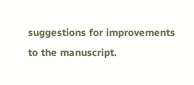suggestions for improvements to the manuscript.